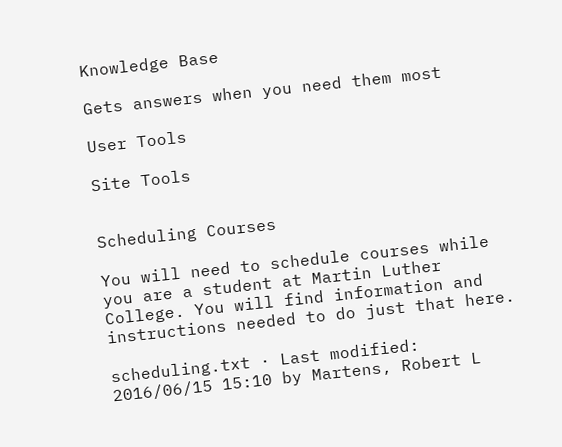Knowledge Base

Gets answers when you need them most

User Tools

Site Tools


Scheduling Courses

You will need to schedule courses while you are a student at Martin Luther College. You will find information and instructions needed to do just that here.

scheduling.txt · Last modified: 2016/06/15 15:10 by Martens, Robert L